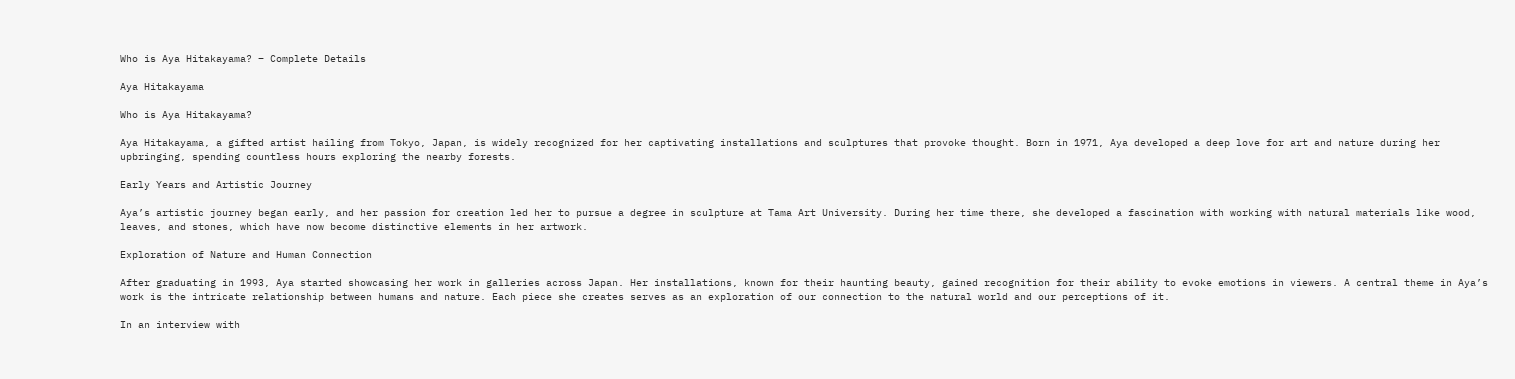Who is Aya Hitakayama? – Complete Details

Aya Hitakayama

Who is Aya Hitakayama?

Aya Hitakayama, a gifted artist hailing from Tokyo, Japan, is widely recognized for her captivating installations and sculptures that provoke thought. Born in 1971, Aya developed a deep love for art and nature during her upbringing, spending countless hours exploring the nearby forests.

Early Years and Artistic Journey

Aya’s artistic journey began early, and her passion for creation led her to pursue a degree in sculpture at Tama Art University. During her time there, she developed a fascination with working with natural materials like wood, leaves, and stones, which have now become distinctive elements in her artwork.

Exploration of Nature and Human Connection

After graduating in 1993, Aya started showcasing her work in galleries across Japan. Her installations, known for their haunting beauty, gained recognition for their ability to evoke emotions in viewers. A central theme in Aya’s work is the intricate relationship between humans and nature. Each piece she creates serves as an exploration of our connection to the natural world and our perceptions of it.

In an interview with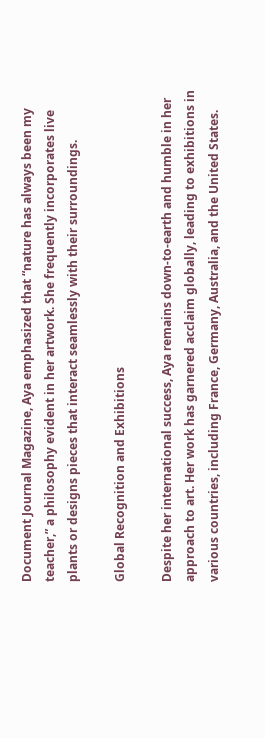Document Journal Magazine, Aya emphasized that “nature has always been my teacher,” a philosophy evident in her artwork. She frequently incorporates live plants or designs pieces that interact seamlessly with their surroundings.

Global Recognition and Exhibitions

Despite her international success, Aya remains down-to-earth and humble in her approach to art. Her work has garnered acclaim globally, leading to exhibitions in various countries, including France, Germany, Australia, and the United States.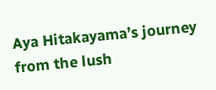Aya Hitakayama’s journey from the lush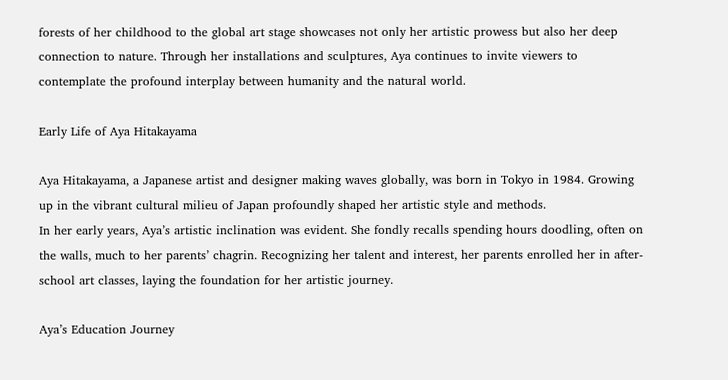forests of her childhood to the global art stage showcases not only her artistic prowess but also her deep connection to nature. Through her installations and sculptures, Aya continues to invite viewers to contemplate the profound interplay between humanity and the natural world.

Early Life of Aya Hitakayama

Aya Hitakayama, a Japanese artist and designer making waves globally, was born in Tokyo in 1984. Growing up in the vibrant cultural milieu of Japan profoundly shaped her artistic style and methods.
In her early years, Aya’s artistic inclination was evident. She fondly recalls spending hours doodling, often on the walls, much to her parents’ chagrin. Recognizing her talent and interest, her parents enrolled her in after-school art classes, laying the foundation for her artistic journey.

Aya’s Education Journey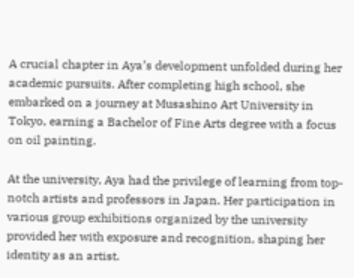A crucial chapter in Aya’s development unfolded during her academic pursuits. After completing high school, she embarked on a journey at Musashino Art University in Tokyo, earning a Bachelor of Fine Arts degree with a focus on oil painting.

At the university, Aya had the privilege of learning from top-notch artists and professors in Japan. Her participation in various group exhibitions organized by the university provided her with exposure and recognition, shaping her identity as an artist.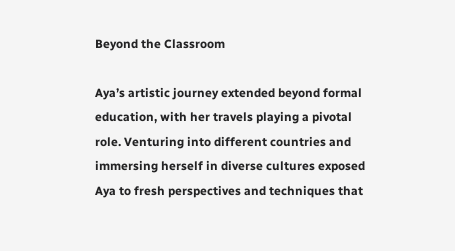Beyond the Classroom

Aya’s artistic journey extended beyond formal education, with her travels playing a pivotal role. Venturing into different countries and immersing herself in diverse cultures exposed Aya to fresh perspectives and techniques that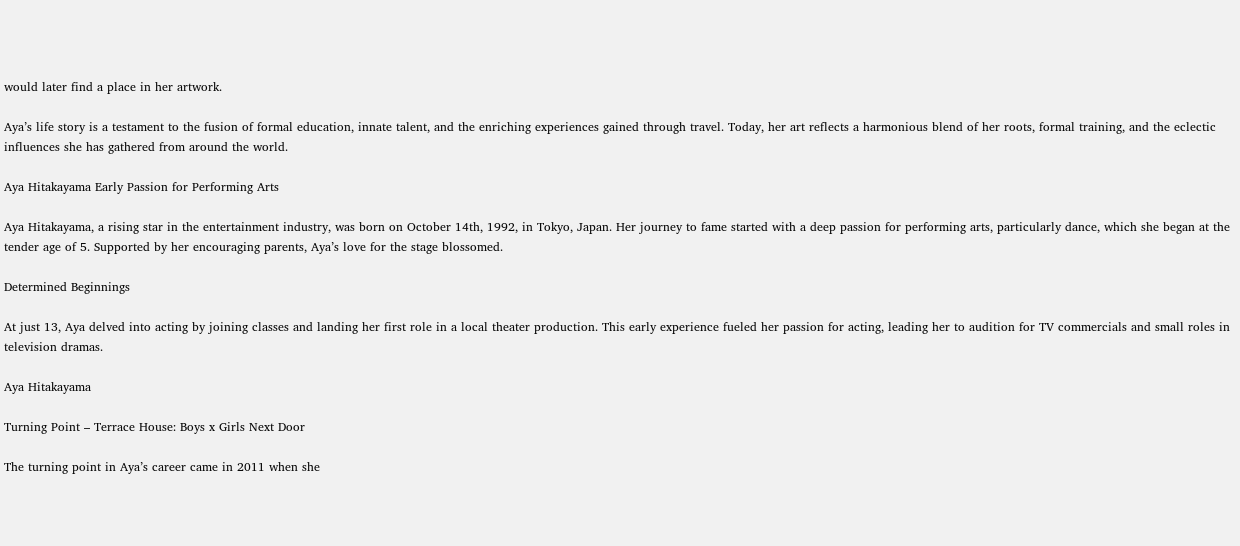would later find a place in her artwork.

Aya’s life story is a testament to the fusion of formal education, innate talent, and the enriching experiences gained through travel. Today, her art reflects a harmonious blend of her roots, formal training, and the eclectic influences she has gathered from around the world.

Aya Hitakayama Early Passion for Performing Arts

Aya Hitakayama, a rising star in the entertainment industry, was born on October 14th, 1992, in Tokyo, Japan. Her journey to fame started with a deep passion for performing arts, particularly dance, which she began at the tender age of 5. Supported by her encouraging parents, Aya’s love for the stage blossomed.

Determined Beginnings

At just 13, Aya delved into acting by joining classes and landing her first role in a local theater production. This early experience fueled her passion for acting, leading her to audition for TV commercials and small roles in television dramas.

Aya Hitakayama

Turning Point – Terrace House: Boys x Girls Next Door

The turning point in Aya’s career came in 2011 when she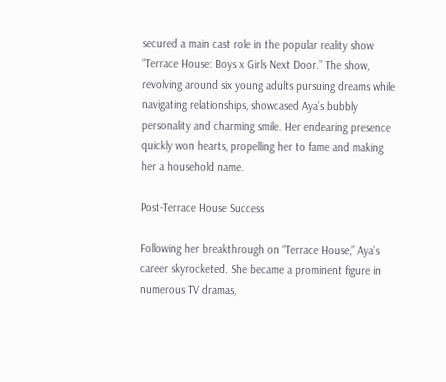secured a main cast role in the popular reality show “Terrace House: Boys x Girls Next Door.” The show, revolving around six young adults pursuing dreams while navigating relationships, showcased Aya’s bubbly personality and charming smile. Her endearing presence quickly won hearts, propelling her to fame and making her a household name.

Post-Terrace House Success

Following her breakthrough on “Terrace House,” Aya’s career skyrocketed. She became a prominent figure in numerous TV dramas,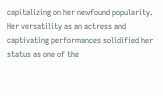capitalizing on her newfound popularity. Her versatility as an actress and captivating performances solidified her status as one of the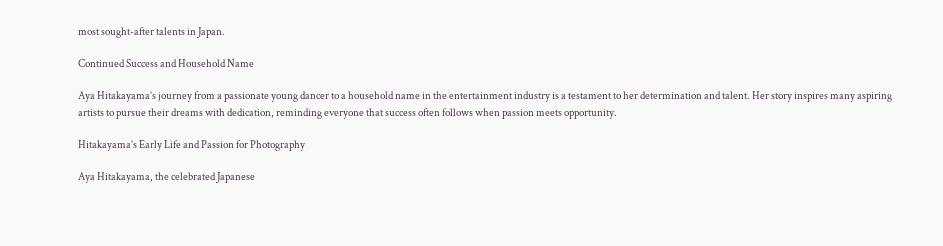most sought-after talents in Japan.

Continued Success and Household Name

Aya Hitakayama’s journey from a passionate young dancer to a household name in the entertainment industry is a testament to her determination and talent. Her story inspires many aspiring artists to pursue their dreams with dedication, reminding everyone that success often follows when passion meets opportunity.

Hitakayama’s Early Life and Passion for Photography

Aya Hitakayama, the celebrated Japanese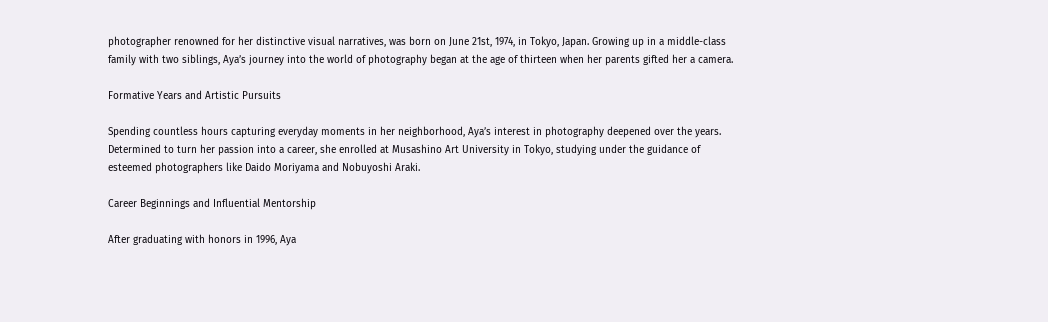photographer renowned for her distinctive visual narratives, was born on June 21st, 1974, in Tokyo, Japan. Growing up in a middle-class family with two siblings, Aya’s journey into the world of photography began at the age of thirteen when her parents gifted her a camera.

Formative Years and Artistic Pursuits

Spending countless hours capturing everyday moments in her neighborhood, Aya’s interest in photography deepened over the years. Determined to turn her passion into a career, she enrolled at Musashino Art University in Tokyo, studying under the guidance of esteemed photographers like Daido Moriyama and Nobuyoshi Araki.

Career Beginnings and Influential Mentorship

After graduating with honors in 1996, Aya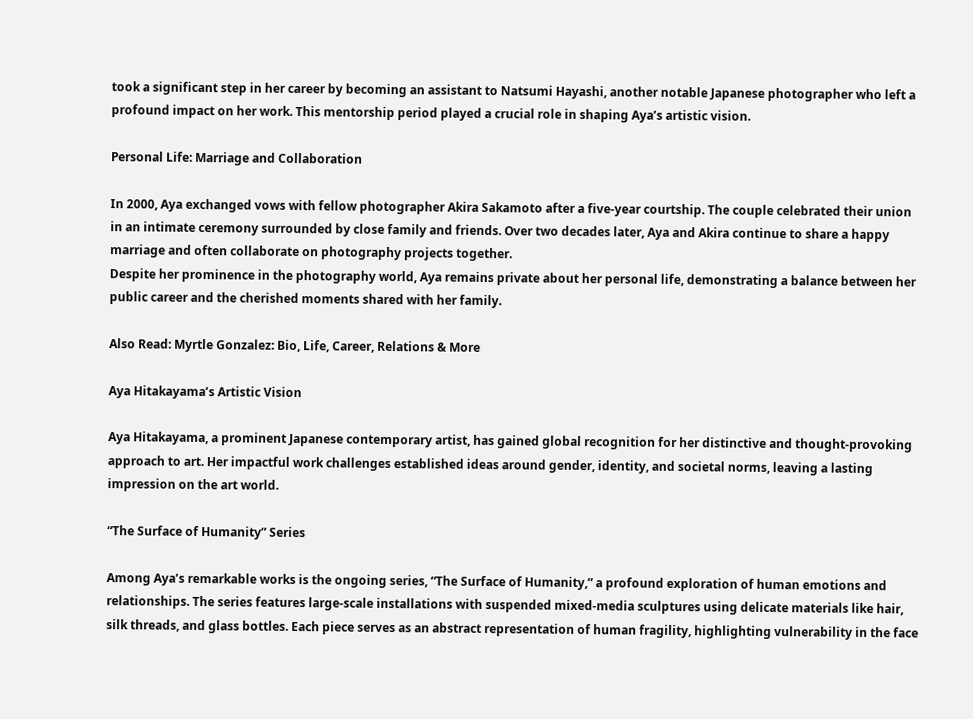took a significant step in her career by becoming an assistant to Natsumi Hayashi, another notable Japanese photographer who left a profound impact on her work. This mentorship period played a crucial role in shaping Aya’s artistic vision.

Personal Life: Marriage and Collaboration

In 2000, Aya exchanged vows with fellow photographer Akira Sakamoto after a five-year courtship. The couple celebrated their union in an intimate ceremony surrounded by close family and friends. Over two decades later, Aya and Akira continue to share a happy marriage and often collaborate on photography projects together.
Despite her prominence in the photography world, Aya remains private about her personal life, demonstrating a balance between her public career and the cherished moments shared with her family.

Also Read: Myrtle Gonzalez: Bio, Life, Career, Relations & More

Aya Hitakayama’s Artistic Vision

Aya Hitakayama, a prominent Japanese contemporary artist, has gained global recognition for her distinctive and thought-provoking approach to art. Her impactful work challenges established ideas around gender, identity, and societal norms, leaving a lasting impression on the art world.

“The Surface of Humanity” Series

Among Aya’s remarkable works is the ongoing series, “The Surface of Humanity,” a profound exploration of human emotions and relationships. The series features large-scale installations with suspended mixed-media sculptures using delicate materials like hair, silk threads, and glass bottles. Each piece serves as an abstract representation of human fragility, highlighting vulnerability in the face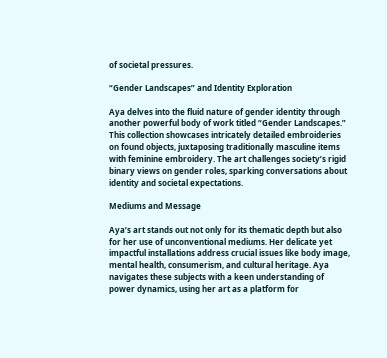of societal pressures.

“Gender Landscapes” and Identity Exploration

Aya delves into the fluid nature of gender identity through another powerful body of work titled “Gender Landscapes.” This collection showcases intricately detailed embroideries on found objects, juxtaposing traditionally masculine items with feminine embroidery. The art challenges society’s rigid binary views on gender roles, sparking conversations about identity and societal expectations.

Mediums and Message

Aya’s art stands out not only for its thematic depth but also for her use of unconventional mediums. Her delicate yet impactful installations address crucial issues like body image, mental health, consumerism, and cultural heritage. Aya navigates these subjects with a keen understanding of power dynamics, using her art as a platform for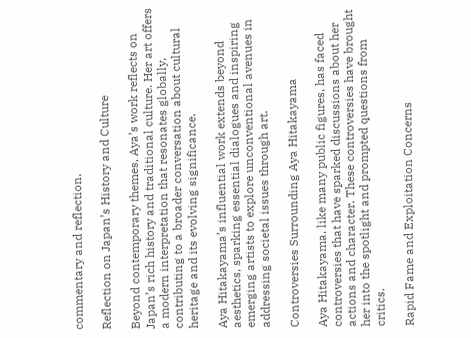commentary and reflection.

Reflection on Japan’s History and Culture

Beyond contemporary themes, Aya’s work reflects on Japan’s rich history and traditional culture. Her art offers a modern interpretation that resonates globally, contributing to a broader conversation about cultural heritage and its evolving significance.

Aya Hitakayama’s influential work extends beyond aesthetics, sparking essential dialogues and inspiring emerging artists to explore unconventional avenues in addressing societal issues through art.

Controversies Surrounding Aya Hitakayama

Aya Hitakayama, like many public figures, has faced controversies that have sparked discussions about her actions and character. These controversies have brought her into the spotlight and prompted questions from critics.

Rapid Fame and Exploitation Concerns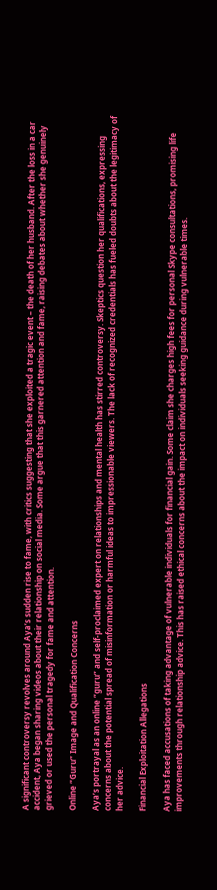A significant controversy revolves around Aya’s sudden rise to fame, with critics suggesting that she exploited a tragic event – the death of her husband. After the loss in a car accident, Aya began sharing videos about their relationship on social media. Some argue that this garnered attention and fame, raising debates about whether she genuinely grieved or used the personal tragedy for fame and attention.

Online “Guru” Image and Qualification Concerns

Aya’s portrayal as an online “guru” and self-proclaimed expert on relationships and mental health has stirred controversy. Skeptics question her qualifications, expressing concerns about the potential spread of misinformation or harmful ideas to impressionable viewers. The lack of recognized credentials has fueled doubts about the legitimacy of her advice.

Financial Exploitation Allegations

Aya has faced accusations of taking advantage of vulnerable individuals for financial gain. Some claim she charges high fees for personal Skype consultations, promising life improvements through relationship advice. This has raised ethical concerns about the impact on individuals seeking guidance during vulnerable times.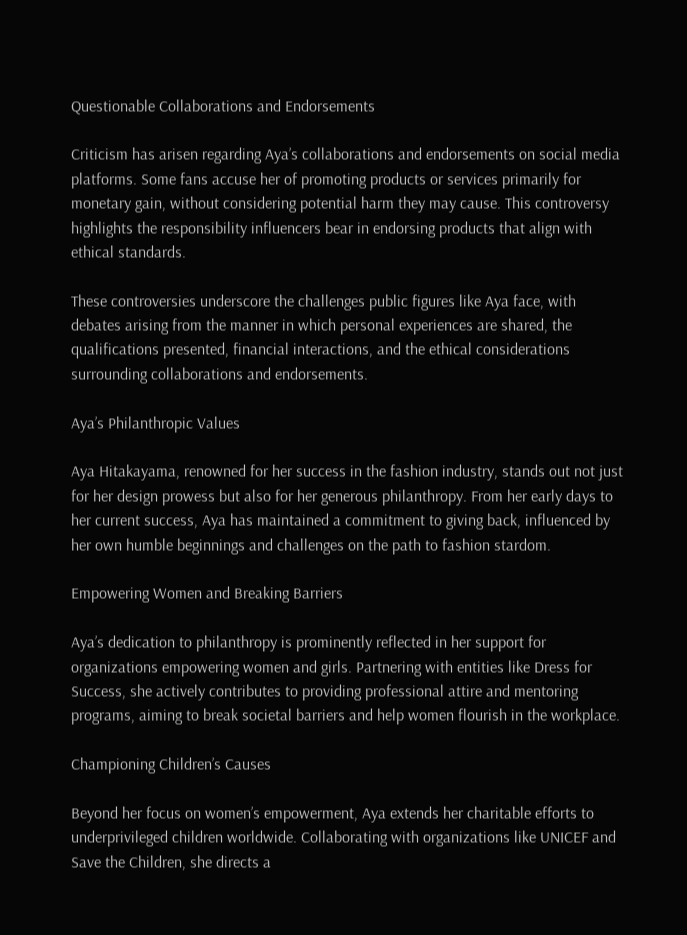Questionable Collaborations and Endorsements

Criticism has arisen regarding Aya’s collaborations and endorsements on social media platforms. Some fans accuse her of promoting products or services primarily for monetary gain, without considering potential harm they may cause. This controversy highlights the responsibility influencers bear in endorsing products that align with ethical standards.

These controversies underscore the challenges public figures like Aya face, with debates arising from the manner in which personal experiences are shared, the qualifications presented, financial interactions, and the ethical considerations surrounding collaborations and endorsements.

Aya’s Philanthropic Values

Aya Hitakayama, renowned for her success in the fashion industry, stands out not just for her design prowess but also for her generous philanthropy. From her early days to her current success, Aya has maintained a commitment to giving back, influenced by her own humble beginnings and challenges on the path to fashion stardom.

Empowering Women and Breaking Barriers

Aya’s dedication to philanthropy is prominently reflected in her support for organizations empowering women and girls. Partnering with entities like Dress for Success, she actively contributes to providing professional attire and mentoring programs, aiming to break societal barriers and help women flourish in the workplace.

Championing Children’s Causes

Beyond her focus on women’s empowerment, Aya extends her charitable efforts to underprivileged children worldwide. Collaborating with organizations like UNICEF and Save the Children, she directs a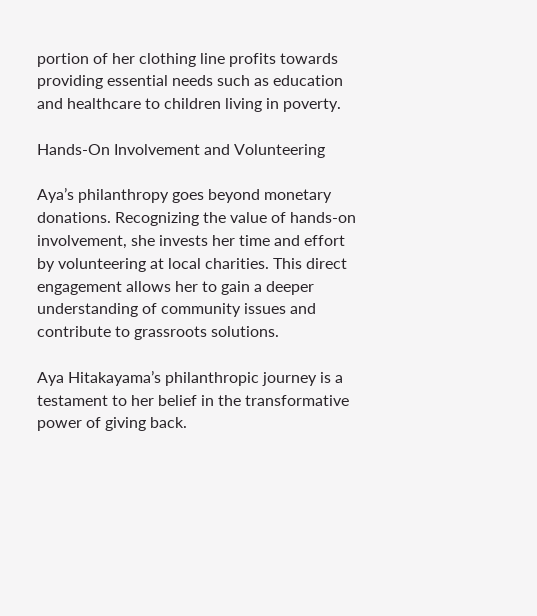portion of her clothing line profits towards providing essential needs such as education and healthcare to children living in poverty.

Hands-On Involvement and Volunteering

Aya’s philanthropy goes beyond monetary donations. Recognizing the value of hands-on involvement, she invests her time and effort by volunteering at local charities. This direct engagement allows her to gain a deeper understanding of community issues and contribute to grassroots solutions.

Aya Hitakayama’s philanthropic journey is a testament to her belief in the transformative power of giving back.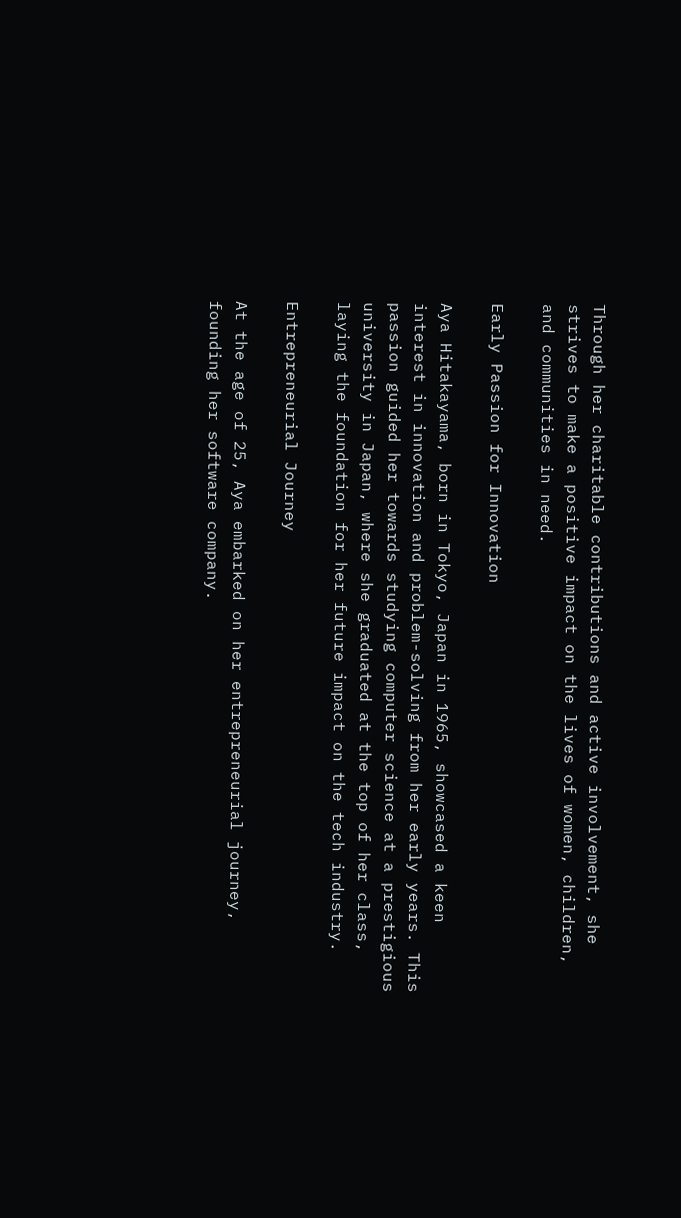Through her charitable contributions and active involvement, she strives to make a positive impact on the lives of women, children, and communities in need.

Early Passion for Innovation

Aya Hitakayama, born in Tokyo, Japan in 1965, showcased a keen interest in innovation and problem-solving from her early years. This passion guided her towards studying computer science at a prestigious university in Japan, where she graduated at the top of her class, laying the foundation for her future impact on the tech industry.

Entrepreneurial Journey

At the age of 25, Aya embarked on her entrepreneurial journey, founding her software company.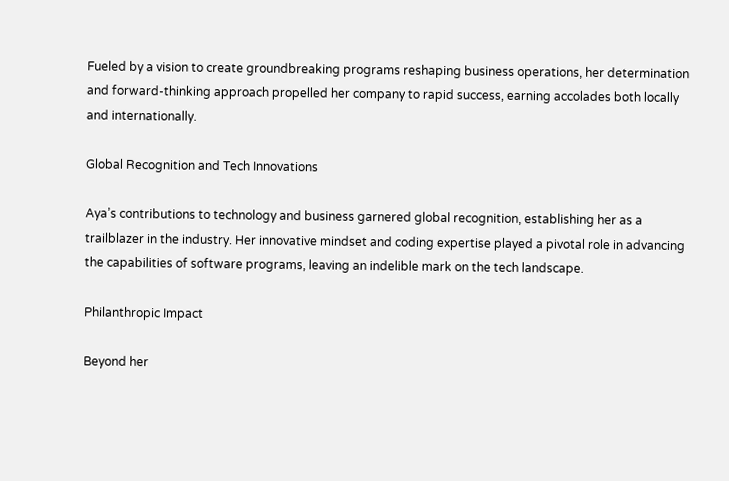Fueled by a vision to create groundbreaking programs reshaping business operations, her determination and forward-thinking approach propelled her company to rapid success, earning accolades both locally and internationally.

Global Recognition and Tech Innovations

Aya’s contributions to technology and business garnered global recognition, establishing her as a trailblazer in the industry. Her innovative mindset and coding expertise played a pivotal role in advancing the capabilities of software programs, leaving an indelible mark on the tech landscape.

Philanthropic Impact

Beyond her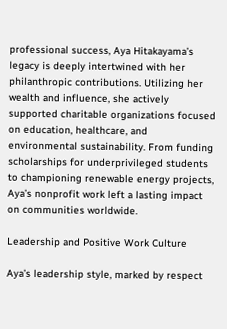professional success, Aya Hitakayama’s legacy is deeply intertwined with her philanthropic contributions. Utilizing her wealth and influence, she actively supported charitable organizations focused on education, healthcare, and environmental sustainability. From funding scholarships for underprivileged students to championing renewable energy projects, Aya’s nonprofit work left a lasting impact on communities worldwide.

Leadership and Positive Work Culture

Aya’s leadership style, marked by respect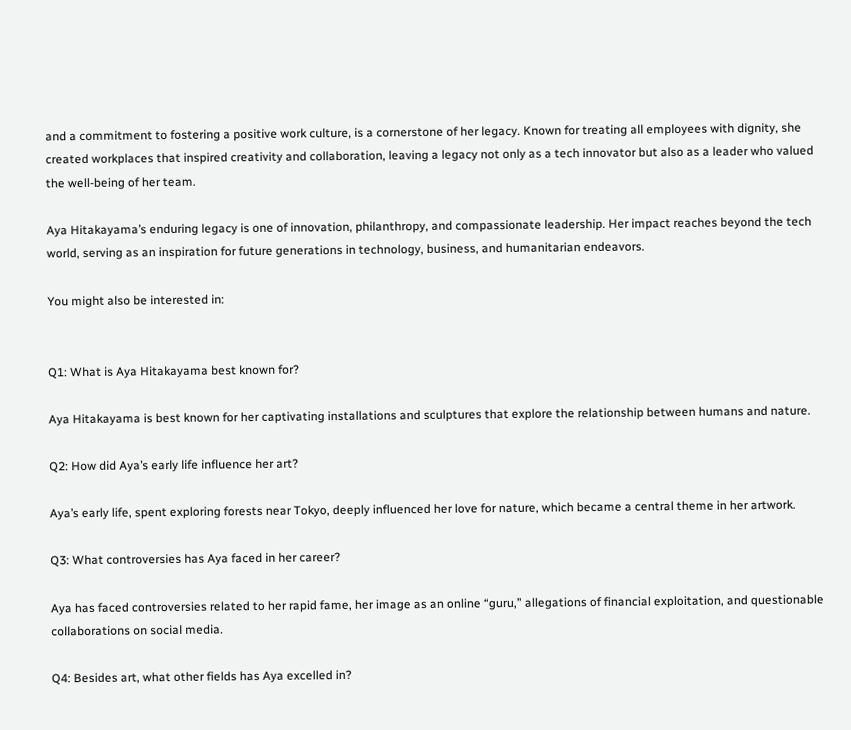and a commitment to fostering a positive work culture, is a cornerstone of her legacy. Known for treating all employees with dignity, she created workplaces that inspired creativity and collaboration, leaving a legacy not only as a tech innovator but also as a leader who valued the well-being of her team.

Aya Hitakayama’s enduring legacy is one of innovation, philanthropy, and compassionate leadership. Her impact reaches beyond the tech world, serving as an inspiration for future generations in technology, business, and humanitarian endeavors.

You might also be interested in:


Q1: What is Aya Hitakayama best known for?

Aya Hitakayama is best known for her captivating installations and sculptures that explore the relationship between humans and nature.

Q2: How did Aya’s early life influence her art?

Aya’s early life, spent exploring forests near Tokyo, deeply influenced her love for nature, which became a central theme in her artwork.

Q3: What controversies has Aya faced in her career?

Aya has faced controversies related to her rapid fame, her image as an online “guru,” allegations of financial exploitation, and questionable collaborations on social media.

Q4: Besides art, what other fields has Aya excelled in?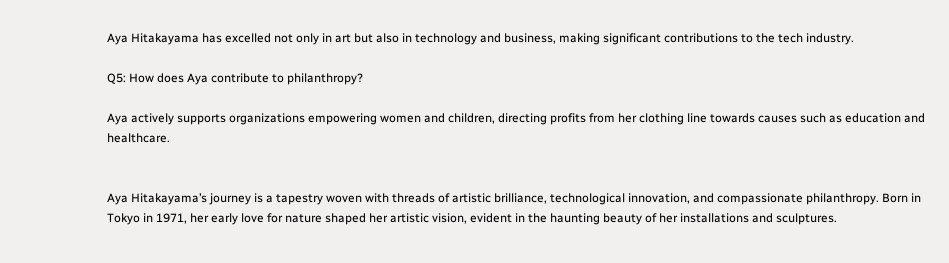Aya Hitakayama has excelled not only in art but also in technology and business, making significant contributions to the tech industry.

Q5: How does Aya contribute to philanthropy?

Aya actively supports organizations empowering women and children, directing profits from her clothing line towards causes such as education and healthcare.


Aya Hitakayama’s journey is a tapestry woven with threads of artistic brilliance, technological innovation, and compassionate philanthropy. Born in Tokyo in 1971, her early love for nature shaped her artistic vision, evident in the haunting beauty of her installations and sculptures.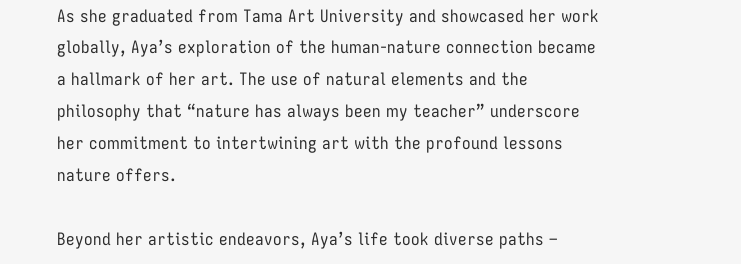As she graduated from Tama Art University and showcased her work globally, Aya’s exploration of the human-nature connection became a hallmark of her art. The use of natural elements and the philosophy that “nature has always been my teacher” underscore her commitment to intertwining art with the profound lessons nature offers.

Beyond her artistic endeavors, Aya’s life took diverse paths –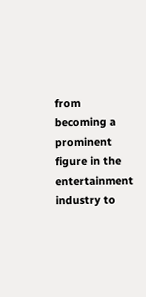from becoming a prominent figure in the entertainment industry to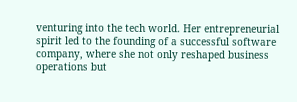venturing into the tech world. Her entrepreneurial spirit led to the founding of a successful software company, where she not only reshaped business operations but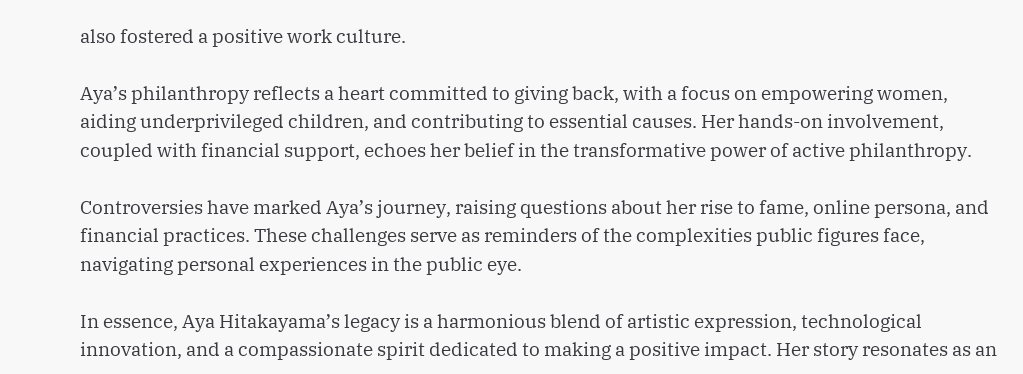also fostered a positive work culture.

Aya’s philanthropy reflects a heart committed to giving back, with a focus on empowering women, aiding underprivileged children, and contributing to essential causes. Her hands-on involvement, coupled with financial support, echoes her belief in the transformative power of active philanthropy.

Controversies have marked Aya’s journey, raising questions about her rise to fame, online persona, and financial practices. These challenges serve as reminders of the complexities public figures face, navigating personal experiences in the public eye.

In essence, Aya Hitakayama’s legacy is a harmonious blend of artistic expression, technological innovation, and a compassionate spirit dedicated to making a positive impact. Her story resonates as an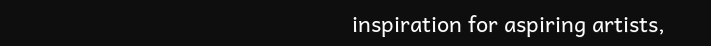inspiration for aspiring artists,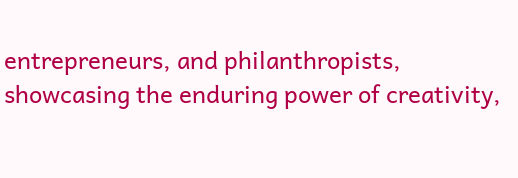entrepreneurs, and philanthropists, showcasing the enduring power of creativity,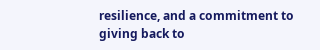resilience, and a commitment to giving back to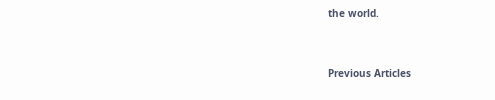the world.


Previous Articles